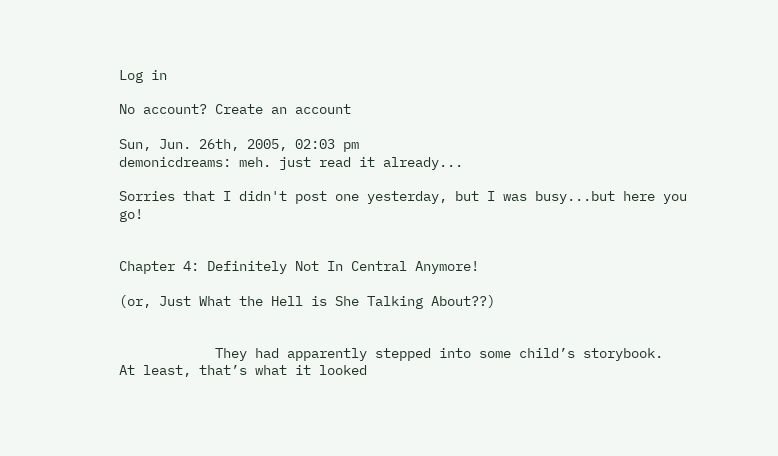Log in

No account? Create an account

Sun, Jun. 26th, 2005, 02:03 pm
demonicdreams: meh. just read it already...

Sorries that I didn't post one yesterday, but I was busy...but here you go!


Chapter 4: Definitely Not In Central Anymore!

(or, Just What the Hell is She Talking About??)


            They had apparently stepped into some child’s storybook.  At least, that’s what it looked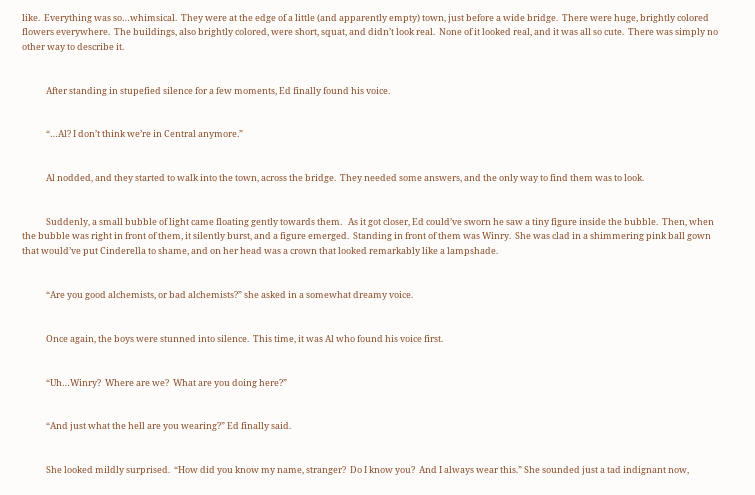like.  Everything was so…whimsical.  They were at the edge of a little (and apparently empty) town, just before a wide bridge.  There were huge, brightly colored flowers everywhere.  The buildings, also brightly colored, were short, squat, and didn’t look real.  None of it looked real, and it was all so cute.  There was simply no other way to describe it.


            After standing in stupefied silence for a few moments, Ed finally found his voice.


            “…Al? I don’t think we’re in Central anymore.”


            Al nodded, and they started to walk into the town, across the bridge.  They needed some answers, and the only way to find them was to look.


            Suddenly, a small bubble of light came floating gently towards them.   As it got closer, Ed could’ve sworn he saw a tiny figure inside the bubble.  Then, when the bubble was right in front of them, it silently burst, and a figure emerged.  Standing in front of them was Winry.  She was clad in a shimmering pink ball gown that would’ve put Cinderella to shame, and on her head was a crown that looked remarkably like a lampshade.


            “Are you good alchemists, or bad alchemists?” she asked in a somewhat dreamy voice.


            Once again, the boys were stunned into silence.  This time, it was Al who found his voice first.


            “Uh…Winry?  Where are we?  What are you doing here?”


            “And just what the hell are you wearing?” Ed finally said.


            She looked mildly surprised.  “How did you know my name, stranger?  Do I know you?  And I always wear this.” She sounded just a tad indignant now,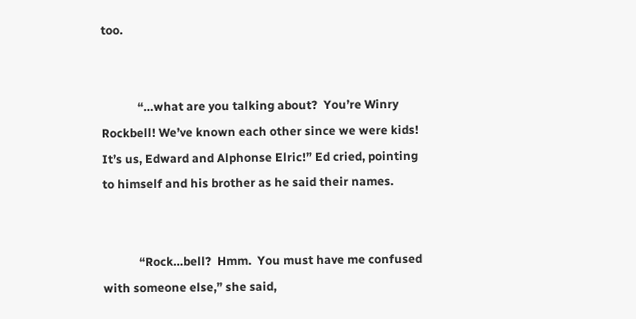too.


            “…what are you talking about?  You’re Winry Rockbell! We’ve known each other since we were kids!  It’s us, Edward and Alphonse Elric!” Ed cried, pointing to himself and his brother as he said their names.


            “Rock…bell?  Hmm.  You must have me confused with someone else,” she said,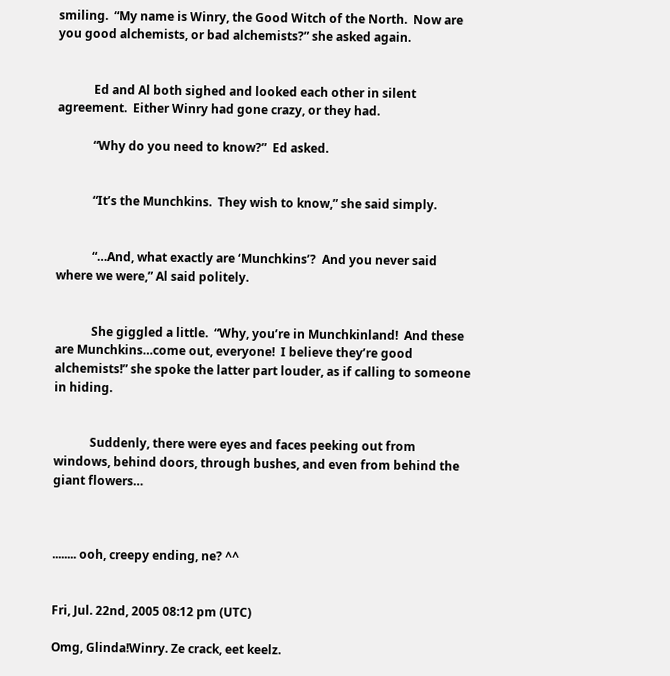smiling.  “My name is Winry, the Good Witch of the North.  Now are you good alchemists, or bad alchemists?” she asked again.


            Ed and Al both sighed and looked each other in silent agreement.  Either Winry had gone crazy, or they had.

            “Why do you need to know?”  Ed asked.


            “It’s the Munchkins.  They wish to know,” she said simply.


            “…And, what exactly are ‘Munchkins’?  And you never said where we were,” Al said politely.


            She giggled a little.  “Why, you’re in Munchkinland!  And these are Munchkins…come out, everyone!  I believe they’re good alchemists!” she spoke the latter part louder, as if calling to someone in hiding.


            Suddenly, there were eyes and faces peeking out from windows, behind doors, through bushes, and even from behind the giant flowers…



........ ooh, creepy ending, ne? ^^


Fri, Jul. 22nd, 2005 08:12 pm (UTC)

Omg, Glinda!Winry. Ze crack, eet keelz.